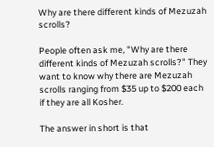Why are there different kinds of Mezuzah scrolls?

People often ask me, "Why are there different kinds of Mezuzah scrolls?" They want to know why there are Mezuzah scrolls ranging from $35 up to $200 each if they are all Kosher.

The answer in short is that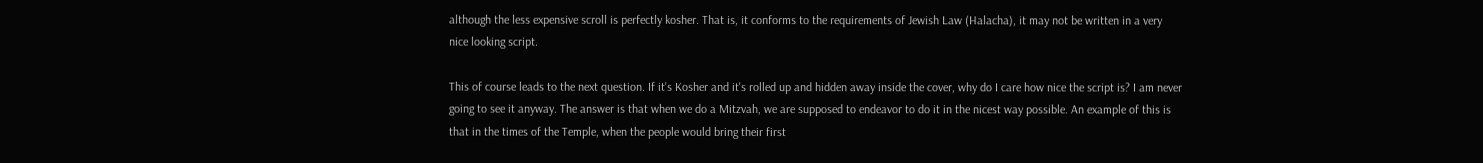although the less expensive scroll is perfectly kosher. That is, it conforms to the requirements of Jewish Law (Halacha), it may not be written in a very nice looking script.

This of course leads to the next question. If it's Kosher and it's rolled up and hidden away inside the cover, why do I care how nice the script is? I am never going to see it anyway. The answer is that when we do a Mitzvah, we are supposed to endeavor to do it in the nicest way possible. An example of this is that in the times of the Temple, when the people would bring their first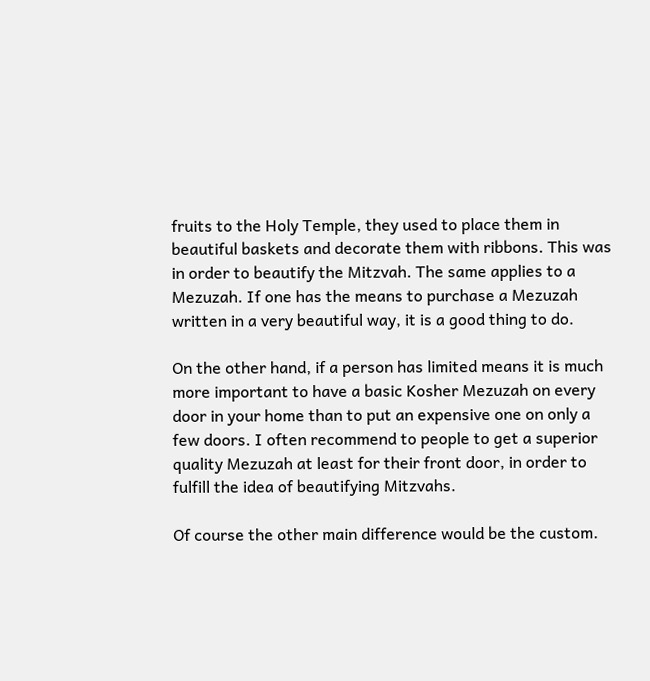fruits to the Holy Temple, they used to place them in beautiful baskets and decorate them with ribbons. This was in order to beautify the Mitzvah. The same applies to a Mezuzah. If one has the means to purchase a Mezuzah written in a very beautiful way, it is a good thing to do.

On the other hand, if a person has limited means it is much more important to have a basic Kosher Mezuzah on every door in your home than to put an expensive one on only a few doors. I often recommend to people to get a superior quality Mezuzah at least for their front door, in order to fulfill the idea of beautifying Mitzvahs.

Of course the other main difference would be the custom.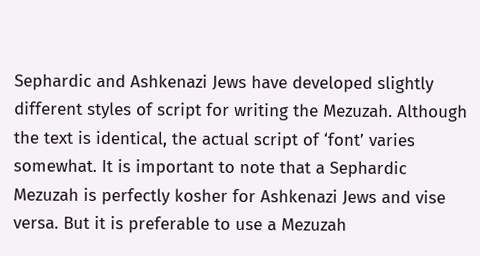Sephardic and Ashkenazi Jews have developed slightly different styles of script for writing the Mezuzah. Although the text is identical, the actual script of ‘font’ varies somewhat. It is important to note that a Sephardic Mezuzah is perfectly kosher for Ashkenazi Jews and vise versa. But it is preferable to use a Mezuzah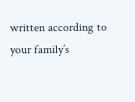written according to your family’s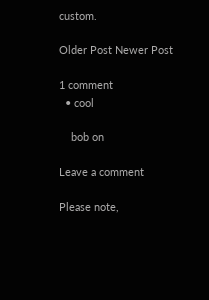custom.

Older Post Newer Post

1 comment
  • cool

    bob on

Leave a comment

Please note,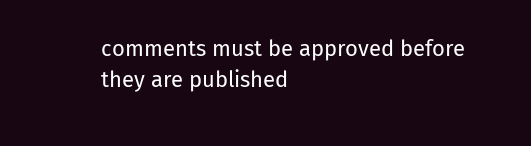comments must be approved before they are published